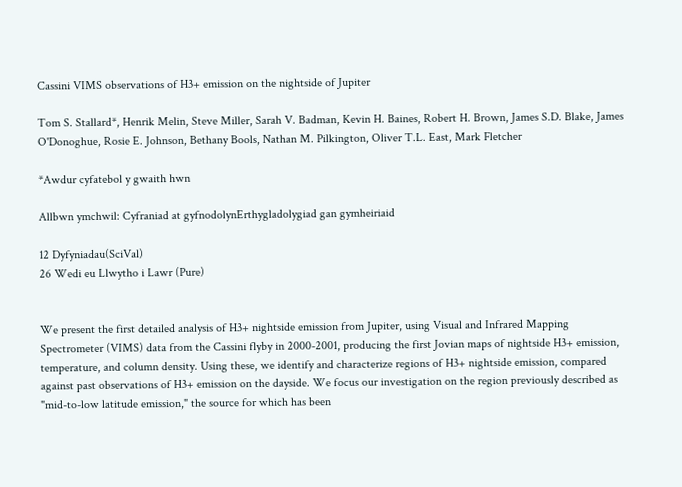Cassini VIMS observations of H3+ emission on the nightside of Jupiter

Tom S. Stallard*, Henrik Melin, Steve Miller, Sarah V. Badman, Kevin H. Baines, Robert H. Brown, James S.D. Blake, James O'Donoghue, Rosie E. Johnson, Bethany Bools, Nathan M. Pilkington, Oliver T.L. East, Mark Fletcher

*Awdur cyfatebol y gwaith hwn

Allbwn ymchwil: Cyfraniad at gyfnodolynErthygladolygiad gan gymheiriaid

12 Dyfyniadau(SciVal)
26 Wedi eu Llwytho i Lawr (Pure)


We present the first detailed analysis of H3+ nightside emission from Jupiter, using Visual and Infrared Mapping Spectrometer (VIMS) data from the Cassini flyby in 2000-2001, producing the first Jovian maps of nightside H3+ emission, temperature, and column density. Using these, we identify and characterize regions of H3+ nightside emission, compared against past observations of H3+ emission on the dayside. We focus our investigation on the region previously described as "mid-to-low latitude emission," the source for which has been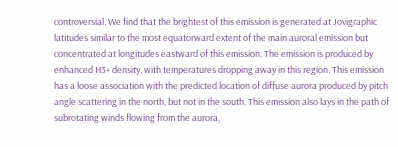controversial. We find that the brightest of this emission is generated at Jovigraphic latitudes similar to the most equatorward extent of the main auroral emission but concentrated at longitudes eastward of this emission. The emission is produced by enhanced H3+ density, with temperatures dropping away in this region. This emission has a loose association with the predicted location of diffuse aurora produced by pitch angle scattering in the north, but not in the south. This emission also lays in the path of subrotating winds flowing from the aurora,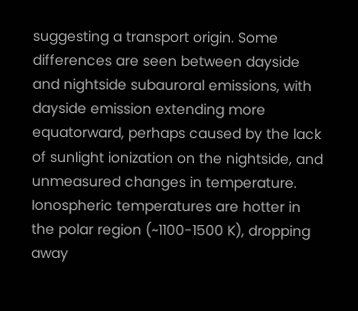suggesting a transport origin. Some differences are seen between dayside and nightside subauroral emissions, with dayside emission extending more equatorward, perhaps caused by the lack of sunlight ionization on the nightside, and unmeasured changes in temperature. Ionospheric temperatures are hotter in the polar region (~1100-1500 K), dropping away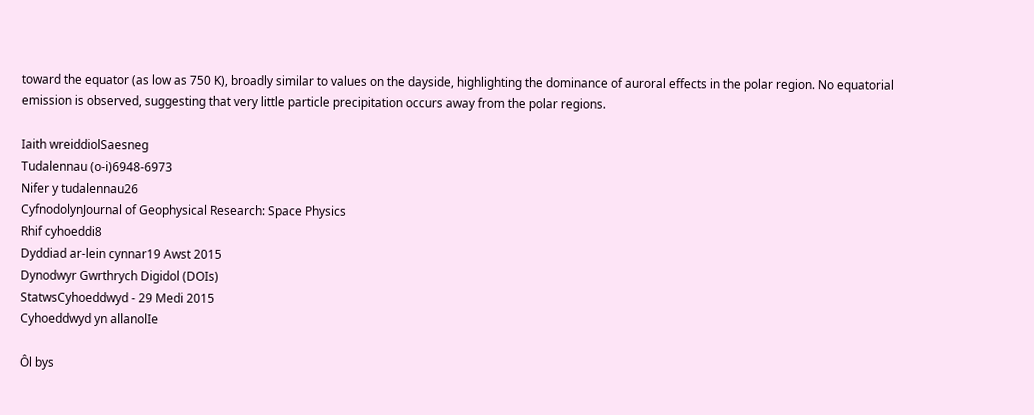toward the equator (as low as 750 K), broadly similar to values on the dayside, highlighting the dominance of auroral effects in the polar region. No equatorial emission is observed, suggesting that very little particle precipitation occurs away from the polar regions.

Iaith wreiddiolSaesneg
Tudalennau (o-i)6948-6973
Nifer y tudalennau26
CyfnodolynJournal of Geophysical Research: Space Physics
Rhif cyhoeddi8
Dyddiad ar-lein cynnar19 Awst 2015
Dynodwyr Gwrthrych Digidol (DOIs)
StatwsCyhoeddwyd - 29 Medi 2015
Cyhoeddwyd yn allanolIe

Ôl bys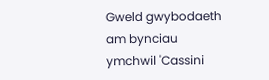Gweld gwybodaeth am bynciau ymchwil 'Cassini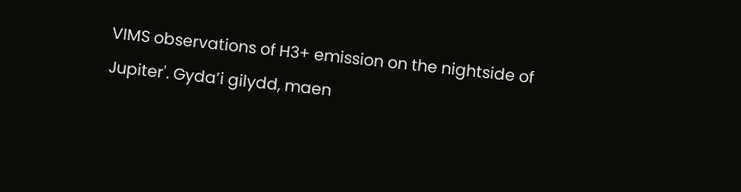VIMS observations of H3+ emission on the nightside of Jupiter'. Gyda’i gilydd, maen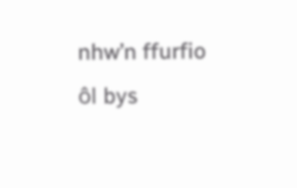nhw’n ffurfio ôl bys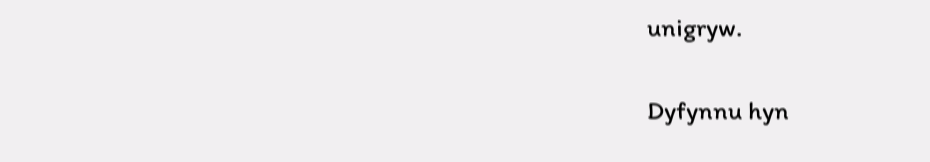unigryw.

Dyfynnu hyn